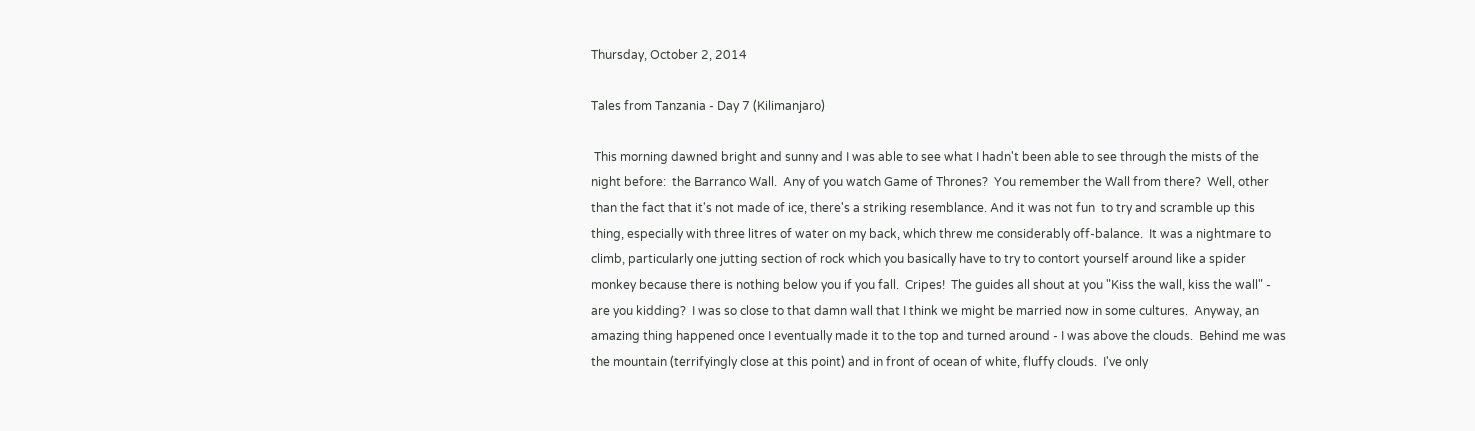Thursday, October 2, 2014

Tales from Tanzania - Day 7 (Kilimanjaro)

 This morning dawned bright and sunny and I was able to see what I hadn't been able to see through the mists of the night before:  the Barranco Wall.  Any of you watch Game of Thrones?  You remember the Wall from there?  Well, other than the fact that it's not made of ice, there's a striking resemblance. And it was not fun  to try and scramble up this thing, especially with three litres of water on my back, which threw me considerably off-balance.  It was a nightmare to climb, particularly one jutting section of rock which you basically have to try to contort yourself around like a spider monkey because there is nothing below you if you fall.  Cripes!  The guides all shout at you "Kiss the wall, kiss the wall" - are you kidding?  I was so close to that damn wall that I think we might be married now in some cultures.  Anyway, an amazing thing happened once I eventually made it to the top and turned around - I was above the clouds.  Behind me was the mountain (terrifyingly close at this point) and in front of ocean of white, fluffy clouds.  I've only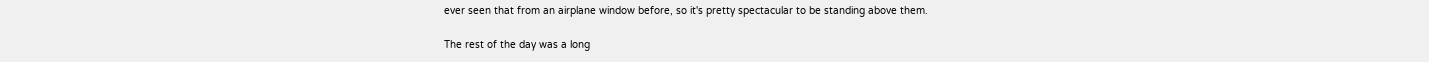ever seen that from an airplane window before, so it's pretty spectacular to be standing above them.

The rest of the day was a long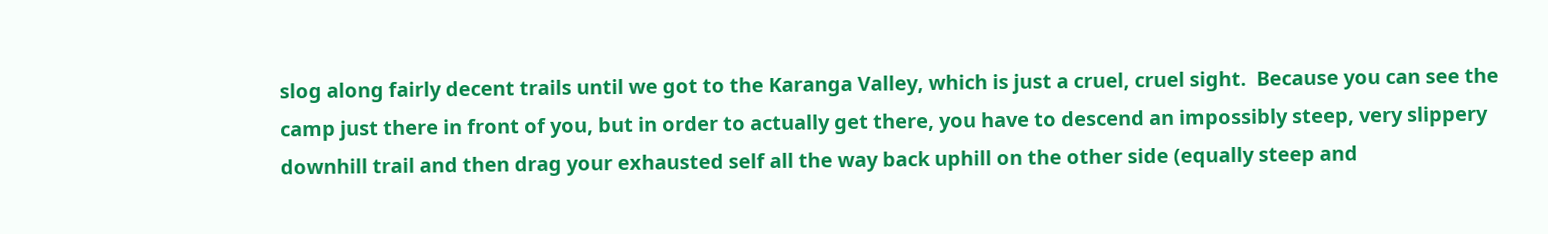slog along fairly decent trails until we got to the Karanga Valley, which is just a cruel, cruel sight.  Because you can see the camp just there in front of you, but in order to actually get there, you have to descend an impossibly steep, very slippery downhill trail and then drag your exhausted self all the way back uphill on the other side (equally steep and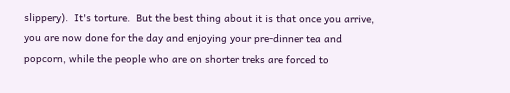slippery).  It's torture.  But the best thing about it is that once you arrive, you are now done for the day and enjoying your pre-dinner tea and popcorn, while the people who are on shorter treks are forced to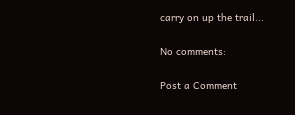carry on up the trail...

No comments:

Post a Comment